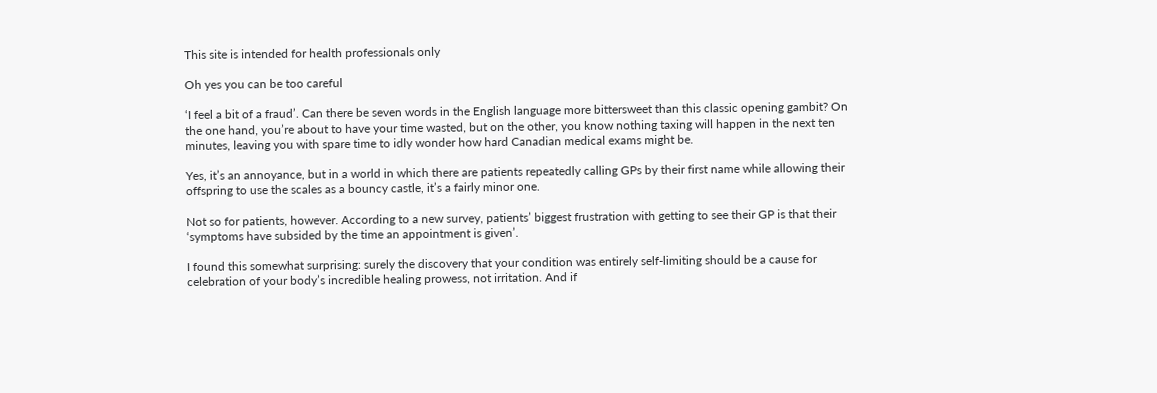This site is intended for health professionals only

Oh yes you can be too careful

‘I feel a bit of a fraud’. Can there be seven words in the English language more bittersweet than this classic opening gambit? On the one hand, you’re about to have your time wasted, but on the other, you know nothing taxing will happen in the next ten minutes, leaving you with spare time to idly wonder how hard Canadian medical exams might be.

Yes, it’s an annoyance, but in a world in which there are patients repeatedly calling GPs by their first name while allowing their offspring to use the scales as a bouncy castle, it’s a fairly minor one.

Not so for patients, however. According to a new survey, patients’ biggest frustration with getting to see their GP is that their ‘symptoms have subsided by the time an appointment is given’.

I found this somewhat surprising: surely the discovery that your condition was entirely self-limiting should be a cause for celebration of your body’s incredible healing prowess, not irritation. And if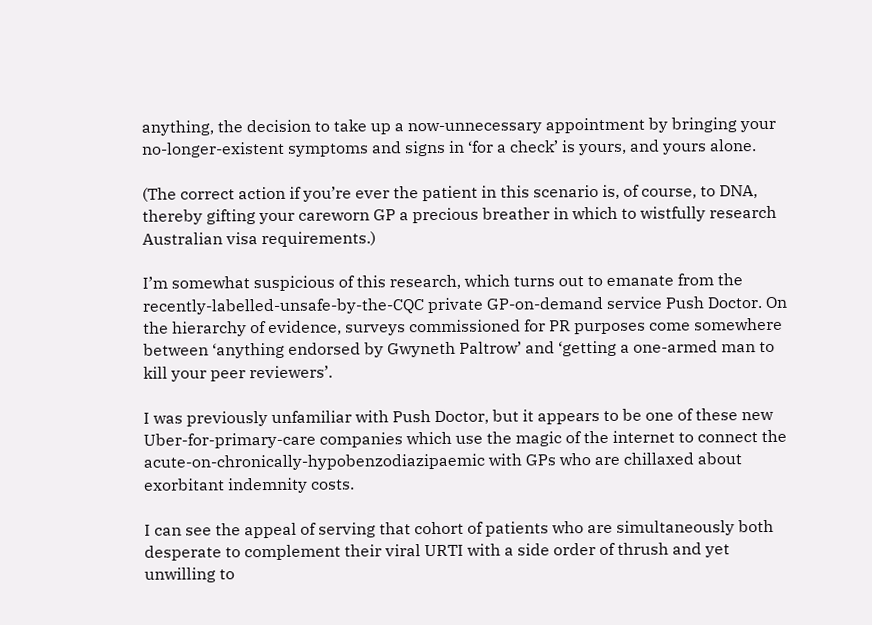anything, the decision to take up a now-unnecessary appointment by bringing your no-longer-existent symptoms and signs in ‘for a check’ is yours, and yours alone.

(The correct action if you’re ever the patient in this scenario is, of course, to DNA, thereby gifting your careworn GP a precious breather in which to wistfully research Australian visa requirements.)

I’m somewhat suspicious of this research, which turns out to emanate from the recently-labelled-unsafe-by-the-CQC private GP-on-demand service Push Doctor. On the hierarchy of evidence, surveys commissioned for PR purposes come somewhere between ‘anything endorsed by Gwyneth Paltrow’ and ‘getting a one-armed man to kill your peer reviewers’.

I was previously unfamiliar with Push Doctor, but it appears to be one of these new Uber-for-primary-care companies which use the magic of the internet to connect the acute-on-chronically-hypobenzodiazipaemic with GPs who are chillaxed about exorbitant indemnity costs.

I can see the appeal of serving that cohort of patients who are simultaneously both desperate to complement their viral URTI with a side order of thrush and yet unwilling to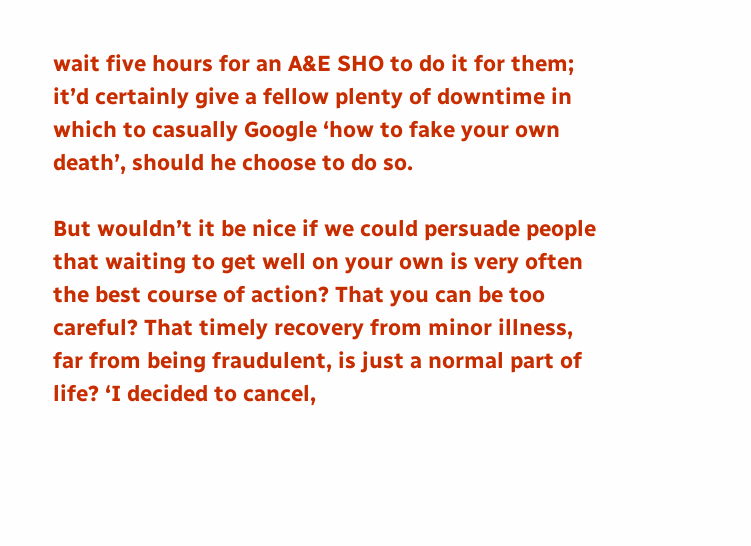wait five hours for an A&E SHO to do it for them; it’d certainly give a fellow plenty of downtime in which to casually Google ‘how to fake your own death’, should he choose to do so.

But wouldn’t it be nice if we could persuade people that waiting to get well on your own is very often the best course of action? That you can be too careful? That timely recovery from minor illness, far from being fraudulent, is just a normal part of life? ‘I decided to cancel,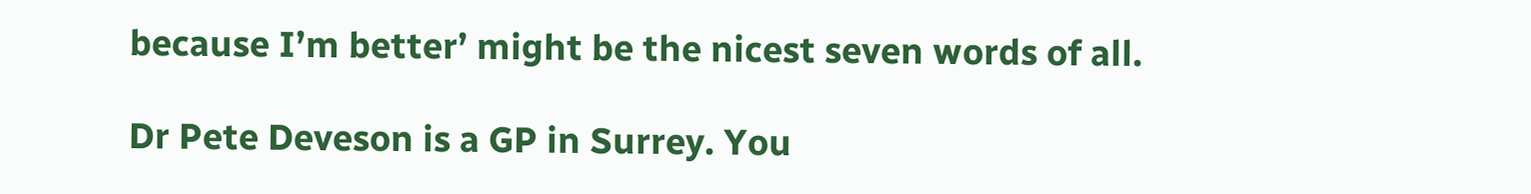because I’m better’ might be the nicest seven words of all.

Dr Pete Deveson is a GP in Surrey. You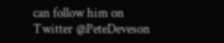can follow him on Twitter @PeteDeveson